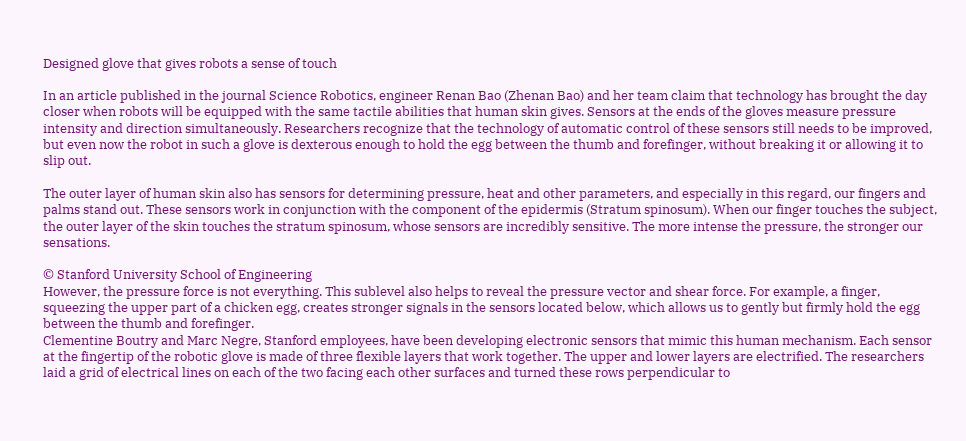Designed glove that gives robots a sense of touch

In an article published in the journal Science Robotics, engineer Renan Bao (Zhenan Bao) and her team claim that technology has brought the day closer when robots will be equipped with the same tactile abilities that human skin gives. Sensors at the ends of the gloves measure pressure intensity and direction simultaneously. Researchers recognize that the technology of automatic control of these sensors still needs to be improved, but even now the robot in such a glove is dexterous enough to hold the egg between the thumb and forefinger, without breaking it or allowing it to slip out.

The outer layer of human skin also has sensors for determining pressure, heat and other parameters, and especially in this regard, our fingers and palms stand out. These sensors work in conjunction with the component of the epidermis (Stratum spinosum). When our finger touches the subject, the outer layer of the skin touches the stratum spinosum, whose sensors are incredibly sensitive. The more intense the pressure, the stronger our sensations.

© Stanford University School of Engineering
However, the pressure force is not everything. This sublevel also helps to reveal the pressure vector and shear force. For example, a finger, squeezing the upper part of a chicken egg, creates stronger signals in the sensors located below, which allows us to gently but firmly hold the egg between the thumb and forefinger.
Clementine Boutry and Marc Negre, Stanford employees, have been developing electronic sensors that mimic this human mechanism. Each sensor at the fingertip of the robotic glove is made of three flexible layers that work together. The upper and lower layers are electrified. The researchers laid a grid of electrical lines on each of the two facing each other surfaces and turned these rows perpendicular to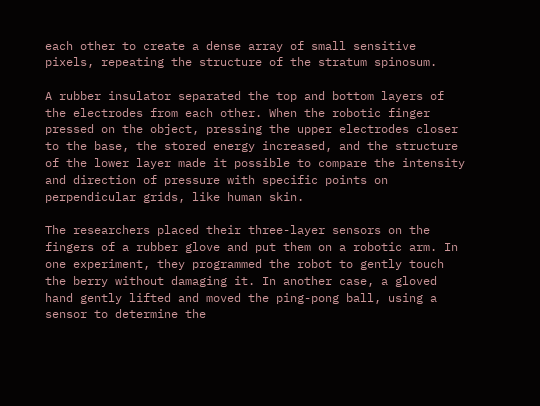each other to create a dense array of small sensitive pixels, repeating the structure of the stratum spinosum.

A rubber insulator separated the top and bottom layers of the electrodes from each other. When the robotic finger pressed on the object, pressing the upper electrodes closer to the base, the stored energy increased, and the structure of the lower layer made it possible to compare the intensity and direction of pressure with specific points on perpendicular grids, like human skin.

The researchers placed their three-layer sensors on the fingers of a rubber glove and put them on a robotic arm. In one experiment, they programmed the robot to gently touch the berry without damaging it. In another case, a gloved hand gently lifted and moved the ping-pong ball, using a sensor to determine the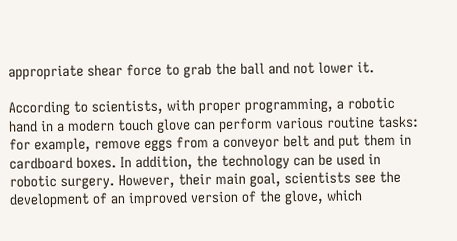appropriate shear force to grab the ball and not lower it.

According to scientists, with proper programming, a robotic hand in a modern touch glove can perform various routine tasks: for example, remove eggs from a conveyor belt and put them in cardboard boxes. In addition, the technology can be used in robotic surgery. However, their main goal, scientists see the development of an improved version of the glove, which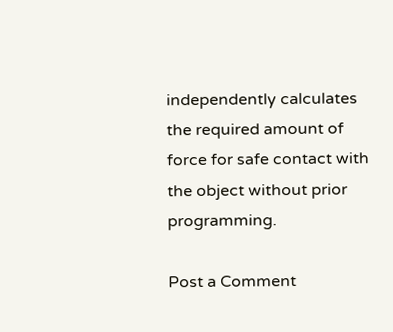independently calculates the required amount of force for safe contact with the object without prior programming.

Post a Comment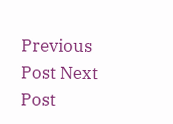Previous Post Next Post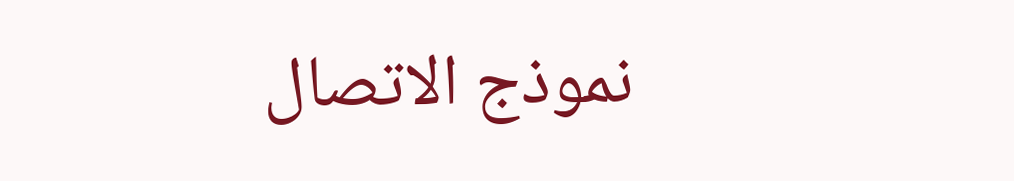نموذج الاتصال